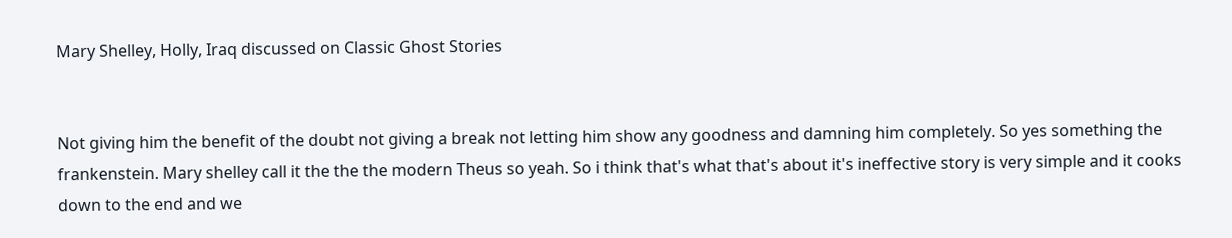Mary Shelley, Holly, Iraq discussed on Classic Ghost Stories


Not giving him the benefit of the doubt not giving a break not letting him show any goodness and damning him completely. So yes something the frankenstein. Mary shelley call it the the the modern Theus so yeah. So i think that's what that's about it's ineffective story is very simple and it cooks down to the end and we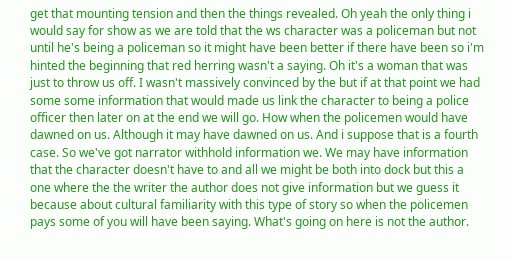get that mounting tension and then the things revealed. Oh yeah the only thing i would say for show as we are told that the ws character was a policeman but not until he's being a policeman so it might have been better if there have been so i'm hinted the beginning that red herring wasn't a saying. Oh it's a woman that was just to throw us off. I wasn't massively convinced by the but if at that point we had some some information that would made us link the character to being a police officer then later on at the end we will go. How when the policemen would have dawned on us. Although it may have dawned on us. And i suppose that is a fourth case. So we've got narrator withhold information we. We may have information that the character doesn't have to and all we might be both into dock but this a one where the the writer the author does not give information but we guess it because about cultural familiarity with this type of story so when the policemen pays some of you will have been saying. What's going on here is not the author.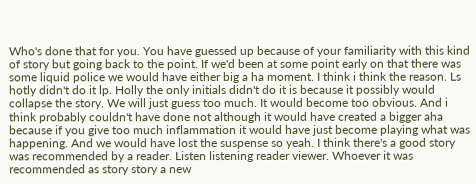Who's done that for you. You have guessed up because of your familiarity with this kind of story but going back to the point. If we'd been at some point early on that there was some liquid police we would have either big a ha moment. I think i think the reason. Ls hotly didn't do it lp. Holly the only initials didn't do it is because it possibly would collapse the story. We will just guess too much. It would become too obvious. And i think probably couldn't have done not although it would have created a bigger aha because if you give too much inflammation it would have just become playing what was happening. And we would have lost the suspense so yeah. I think there's a good story was recommended by a reader. Listen listening reader viewer. Whoever it was recommended as story story a new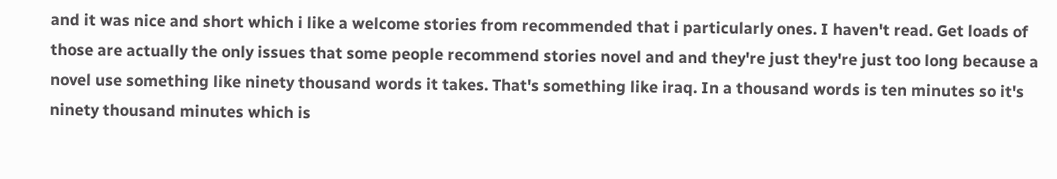and it was nice and short which i like a welcome stories from recommended that i particularly ones. I haven't read. Get loads of those are actually the only issues that some people recommend stories novel and and they're just they're just too long because a novel use something like ninety thousand words it takes. That's something like iraq. In a thousand words is ten minutes so it's ninety thousand minutes which is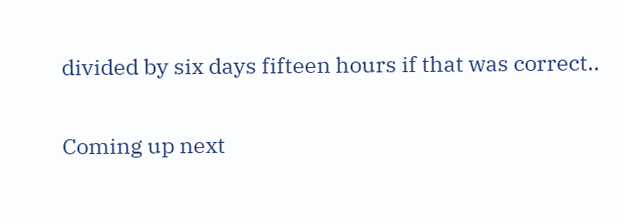divided by six days fifteen hours if that was correct..

Coming up next